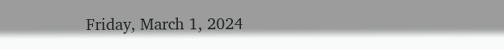Friday, March 1, 2024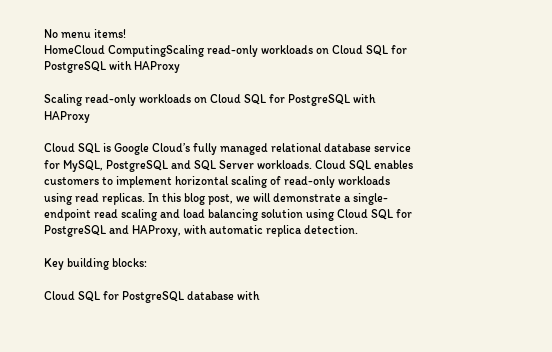No menu items!
HomeCloud ComputingScaling read-only workloads on Cloud SQL for PostgreSQL with HAProxy

Scaling read-only workloads on Cloud SQL for PostgreSQL with HAProxy

Cloud SQL is Google Cloud’s fully managed relational database service for MySQL, PostgreSQL and SQL Server workloads. Cloud SQL enables customers to implement horizontal scaling of read-only workloads using read replicas. In this blog post, we will demonstrate a single-endpoint read scaling and load balancing solution using Cloud SQL for PostgreSQL and HAProxy, with automatic replica detection.

Key building blocks:

Cloud SQL for PostgreSQL database with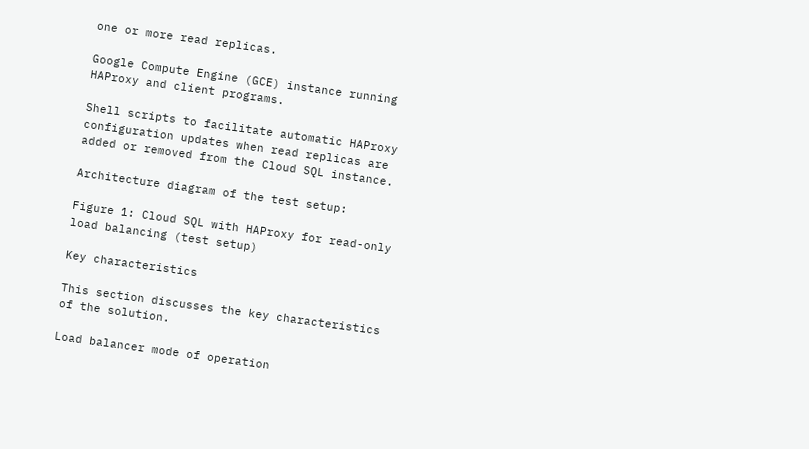one or more read replicas.

Google Compute Engine (GCE) instance running HAProxy and client programs.

Shell scripts to facilitate automatic HAProxy configuration updates when read replicas are added or removed from the Cloud SQL instance.

Architecture diagram of the test setup:

Figure 1: Cloud SQL with HAProxy for read-only load balancing (test setup)

Key characteristics

This section discusses the key characteristics of the solution.

Load balancer mode of operation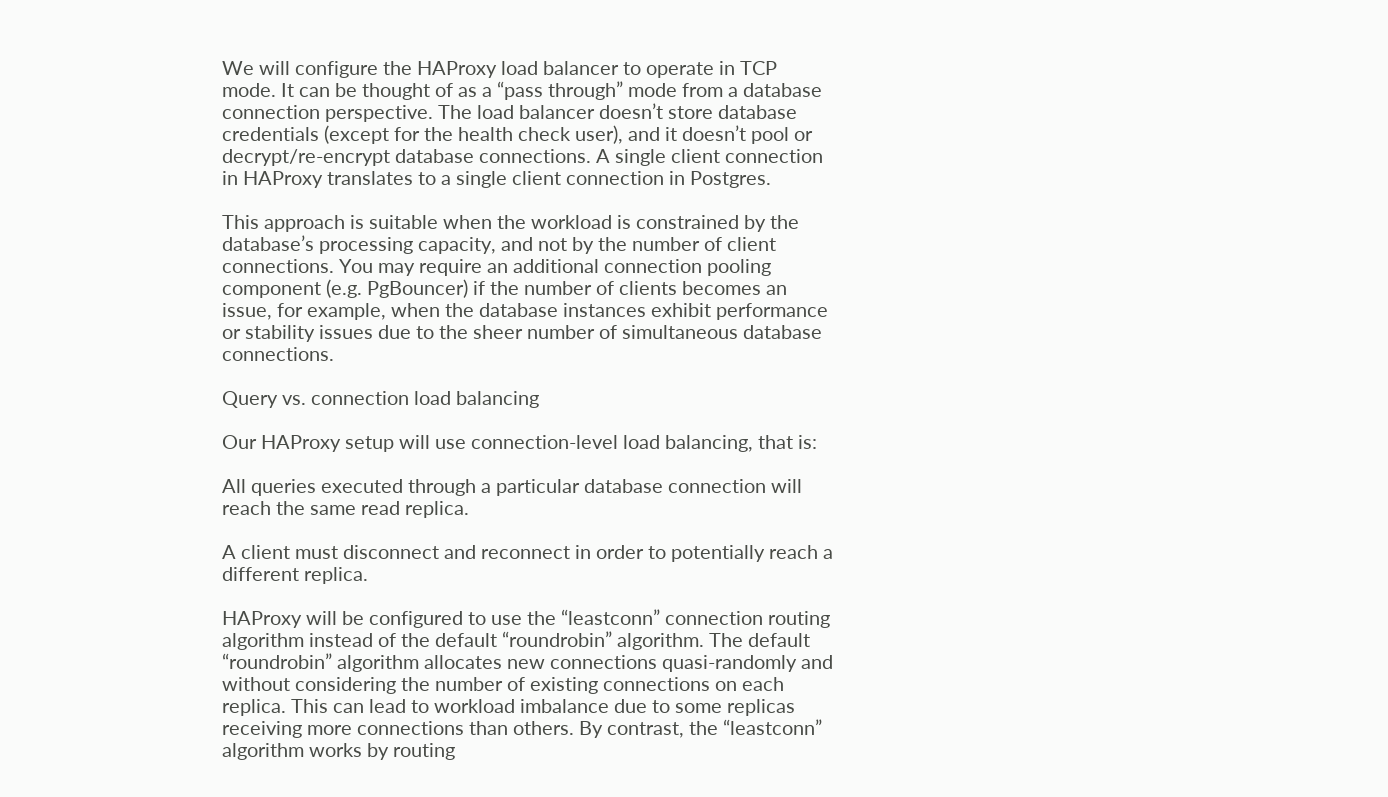We will configure the HAProxy load balancer to operate in TCP mode. It can be thought of as a “pass through” mode from a database connection perspective. The load balancer doesn’t store database credentials (except for the health check user), and it doesn’t pool or decrypt/re-encrypt database connections. A single client connection in HAProxy translates to a single client connection in Postgres.

This approach is suitable when the workload is constrained by the database’s processing capacity, and not by the number of client connections. You may require an additional connection pooling component (e.g. PgBouncer) if the number of clients becomes an issue, for example, when the database instances exhibit performance or stability issues due to the sheer number of simultaneous database connections.

Query vs. connection load balancing

Our HAProxy setup will use connection-level load balancing, that is:

All queries executed through a particular database connection will reach the same read replica.

A client must disconnect and reconnect in order to potentially reach a different replica.

HAProxy will be configured to use the “leastconn” connection routing algorithm instead of the default “roundrobin” algorithm. The default “roundrobin” algorithm allocates new connections quasi-randomly and without considering the number of existing connections on each replica. This can lead to workload imbalance due to some replicas receiving more connections than others. By contrast, the “leastconn” algorithm works by routing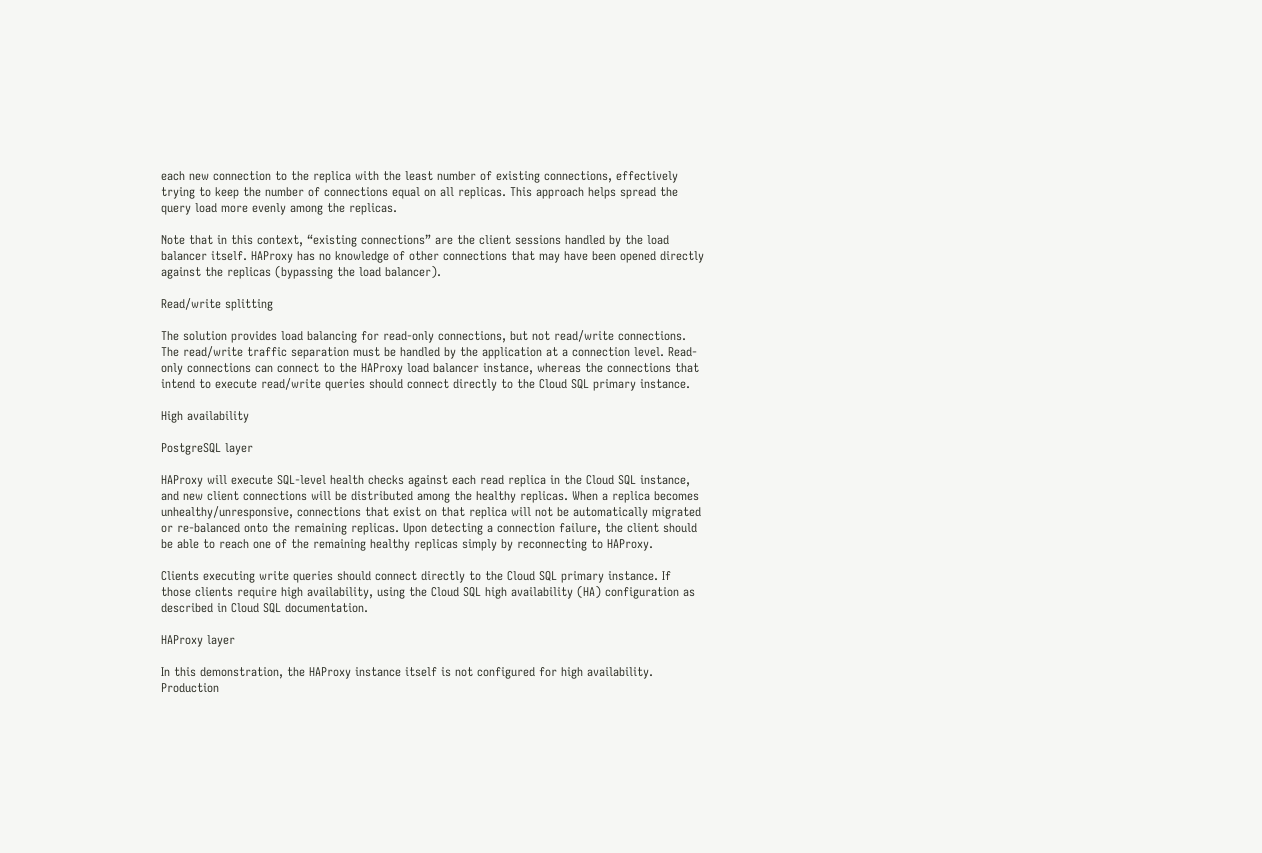each new connection to the replica with the least number of existing connections, effectively trying to keep the number of connections equal on all replicas. This approach helps spread the query load more evenly among the replicas.

Note that in this context, “existing connections” are the client sessions handled by the load balancer itself. HAProxy has no knowledge of other connections that may have been opened directly against the replicas (bypassing the load balancer).

Read/write splitting

The solution provides load balancing for read-only connections, but not read/write connections. The read/write traffic separation must be handled by the application at a connection level. Read-only connections can connect to the HAProxy load balancer instance, whereas the connections that intend to execute read/write queries should connect directly to the Cloud SQL primary instance.

High availability

PostgreSQL layer

HAProxy will execute SQL-level health checks against each read replica in the Cloud SQL instance, and new client connections will be distributed among the healthy replicas. When a replica becomes unhealthy/unresponsive, connections that exist on that replica will not be automatically migrated or re-balanced onto the remaining replicas. Upon detecting a connection failure, the client should be able to reach one of the remaining healthy replicas simply by reconnecting to HAProxy.

Clients executing write queries should connect directly to the Cloud SQL primary instance. If those clients require high availability, using the Cloud SQL high availability (HA) configuration as described in Cloud SQL documentation.

HAProxy layer

In this demonstration, the HAProxy instance itself is not configured for high availability. Production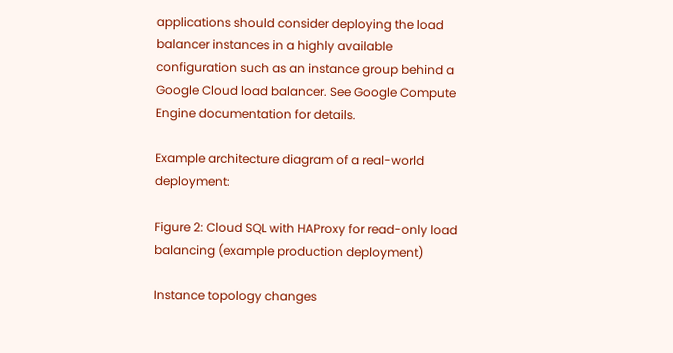applications should consider deploying the load balancer instances in a highly available configuration such as an instance group behind a Google Cloud load balancer. See Google Compute Engine documentation for details.

Example architecture diagram of a real-world deployment:

Figure 2: Cloud SQL with HAProxy for read-only load balancing (example production deployment)

Instance topology changes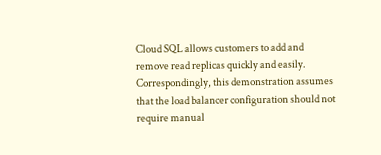Cloud SQL allows customers to add and remove read replicas quickly and easily. Correspondingly, this demonstration assumes that the load balancer configuration should not require manual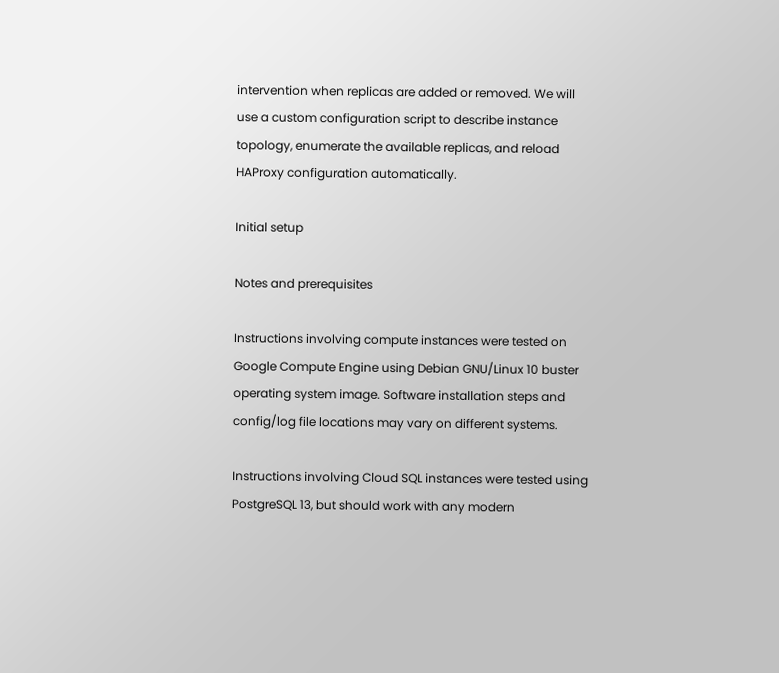intervention when replicas are added or removed. We will use a custom configuration script to describe instance topology, enumerate the available replicas, and reload HAProxy configuration automatically.

Initial setup

Notes and prerequisites

Instructions involving compute instances were tested on Google Compute Engine using Debian GNU/Linux 10 buster operating system image. Software installation steps and config/log file locations may vary on different systems.

Instructions involving Cloud SQL instances were tested using PostgreSQL 13, but should work with any modern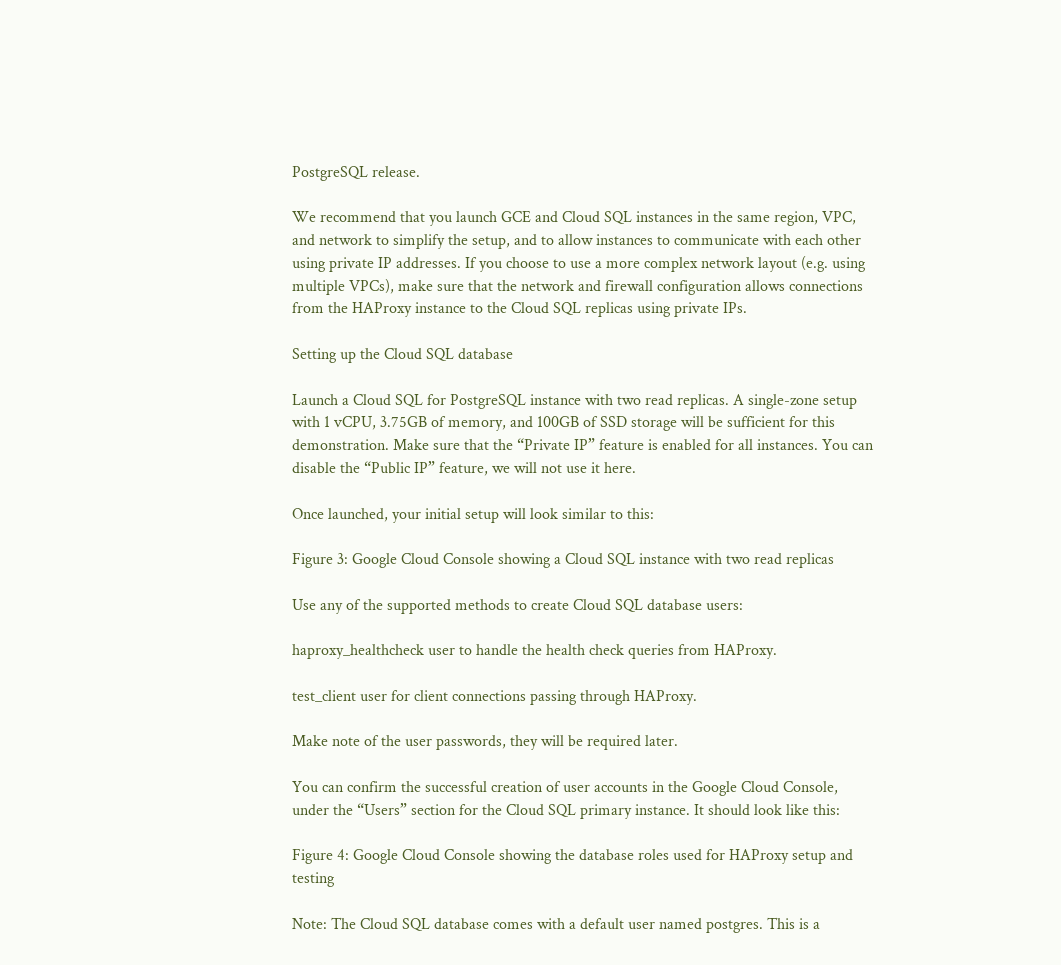PostgreSQL release.

We recommend that you launch GCE and Cloud SQL instances in the same region, VPC, and network to simplify the setup, and to allow instances to communicate with each other using private IP addresses. If you choose to use a more complex network layout (e.g. using multiple VPCs), make sure that the network and firewall configuration allows connections from the HAProxy instance to the Cloud SQL replicas using private IPs.

Setting up the Cloud SQL database

Launch a Cloud SQL for PostgreSQL instance with two read replicas. A single-zone setup with 1 vCPU, 3.75GB of memory, and 100GB of SSD storage will be sufficient for this demonstration. Make sure that the “Private IP” feature is enabled for all instances. You can disable the “Public IP” feature, we will not use it here.

Once launched, your initial setup will look similar to this:

Figure 3: Google Cloud Console showing a Cloud SQL instance with two read replicas

Use any of the supported methods to create Cloud SQL database users:

haproxy_healthcheck user to handle the health check queries from HAProxy.

test_client user for client connections passing through HAProxy.

Make note of the user passwords, they will be required later.

You can confirm the successful creation of user accounts in the Google Cloud Console, under the “Users” section for the Cloud SQL primary instance. It should look like this:

Figure 4: Google Cloud Console showing the database roles used for HAProxy setup and testing

Note: The Cloud SQL database comes with a default user named postgres. This is a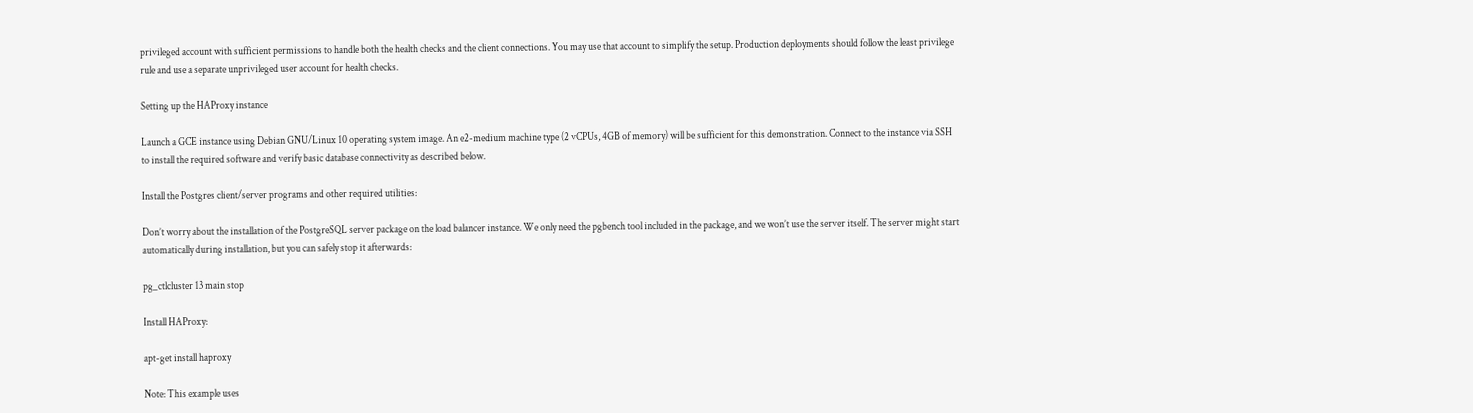privileged account with sufficient permissions to handle both the health checks and the client connections. You may use that account to simplify the setup. Production deployments should follow the least privilege rule and use a separate unprivileged user account for health checks.

Setting up the HAProxy instance

Launch a GCE instance using Debian GNU/Linux 10 operating system image. An e2-medium machine type (2 vCPUs, 4GB of memory) will be sufficient for this demonstration. Connect to the instance via SSH to install the required software and verify basic database connectivity as described below.

Install the Postgres client/server programs and other required utilities:

Don’t worry about the installation of the PostgreSQL server package on the load balancer instance. We only need the pgbench tool included in the package, and we won’t use the server itself. The server might start automatically during installation, but you can safely stop it afterwards:

pg_ctlcluster 13 main stop

Install HAProxy:

apt-get install haproxy

Note: This example uses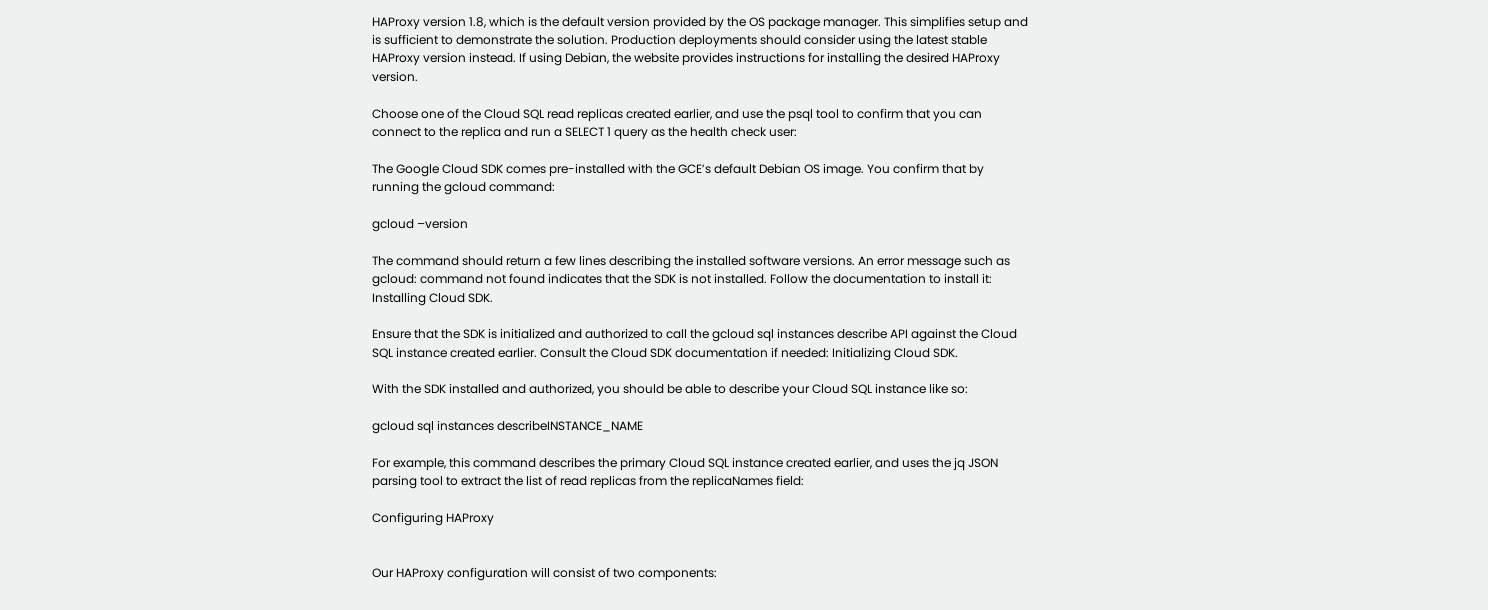HAProxy version 1.8, which is the default version provided by the OS package manager. This simplifies setup and is sufficient to demonstrate the solution. Production deployments should consider using the latest stable HAProxy version instead. If using Debian, the website provides instructions for installing the desired HAProxy version.

Choose one of the Cloud SQL read replicas created earlier, and use the psql tool to confirm that you can connect to the replica and run a SELECT 1 query as the health check user:

The Google Cloud SDK comes pre-installed with the GCE’s default Debian OS image. You confirm that by running the gcloud command:

gcloud –version

The command should return a few lines describing the installed software versions. An error message such as gcloud: command not found indicates that the SDK is not installed. Follow the documentation to install it: Installing Cloud SDK.

Ensure that the SDK is initialized and authorized to call the gcloud sql instances describe API against the Cloud SQL instance created earlier. Consult the Cloud SDK documentation if needed: Initializing Cloud SDK.

With the SDK installed and authorized, you should be able to describe your Cloud SQL instance like so:

gcloud sql instances describeINSTANCE_NAME

For example, this command describes the primary Cloud SQL instance created earlier, and uses the jq JSON parsing tool to extract the list of read replicas from the replicaNames field:

Configuring HAProxy


Our HAProxy configuration will consist of two components: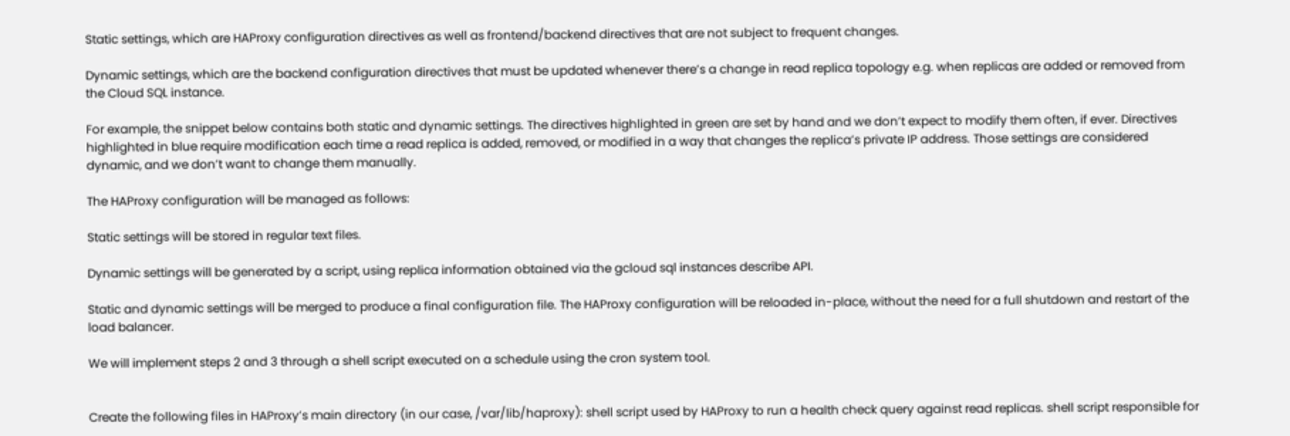Static settings, which are HAProxy configuration directives as well as frontend/backend directives that are not subject to frequent changes.

Dynamic settings, which are the backend configuration directives that must be updated whenever there’s a change in read replica topology e.g. when replicas are added or removed from the Cloud SQL instance.

For example, the snippet below contains both static and dynamic settings. The directives highlighted in green are set by hand and we don’t expect to modify them often, if ever. Directives highlighted in blue require modification each time a read replica is added, removed, or modified in a way that changes the replica’s private IP address. Those settings are considered dynamic, and we don’t want to change them manually.

The HAProxy configuration will be managed as follows:

Static settings will be stored in regular text files.

Dynamic settings will be generated by a script, using replica information obtained via the gcloud sql instances describe API.

Static and dynamic settings will be merged to produce a final configuration file. The HAProxy configuration will be reloaded in-place, without the need for a full shutdown and restart of the load balancer.

We will implement steps 2 and 3 through a shell script executed on a schedule using the cron system tool.


Create the following files in HAProxy’s main directory (in our case, /var/lib/haproxy): shell script used by HAProxy to run a health check query against read replicas. shell script responsible for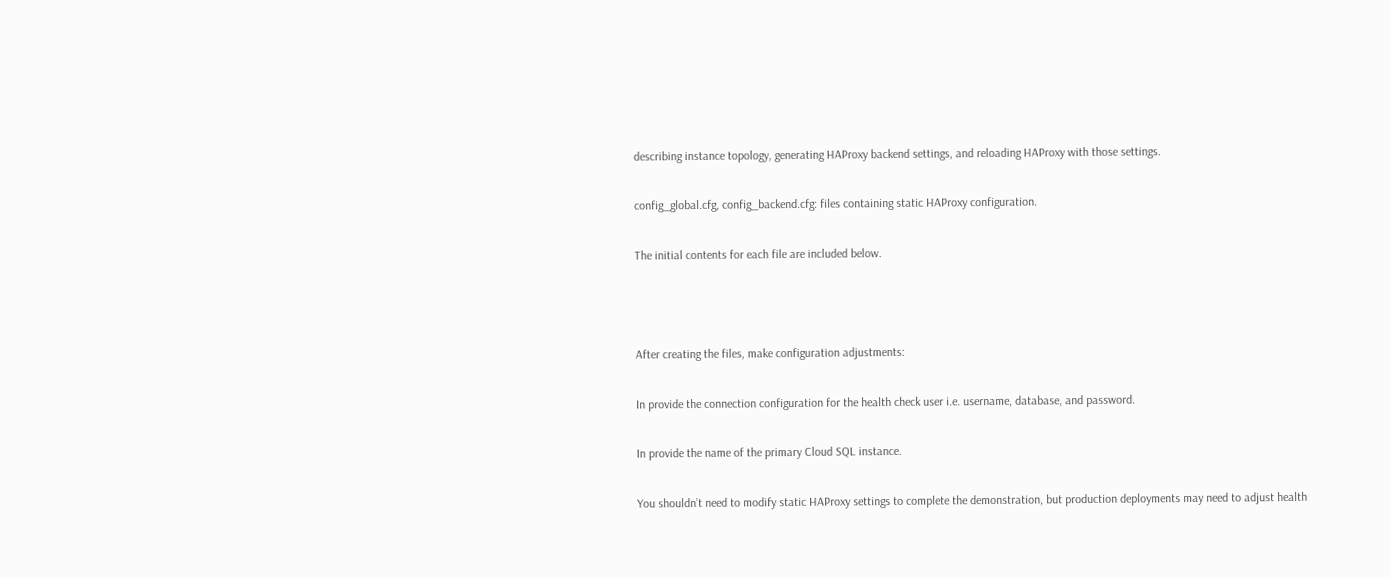describing instance topology, generating HAProxy backend settings, and reloading HAProxy with those settings.

config_global.cfg, config_backend.cfg: files containing static HAProxy configuration.

The initial contents for each file are included below.



After creating the files, make configuration adjustments:

In provide the connection configuration for the health check user i.e. username, database, and password.

In provide the name of the primary Cloud SQL instance.

You shouldn’t need to modify static HAProxy settings to complete the demonstration, but production deployments may need to adjust health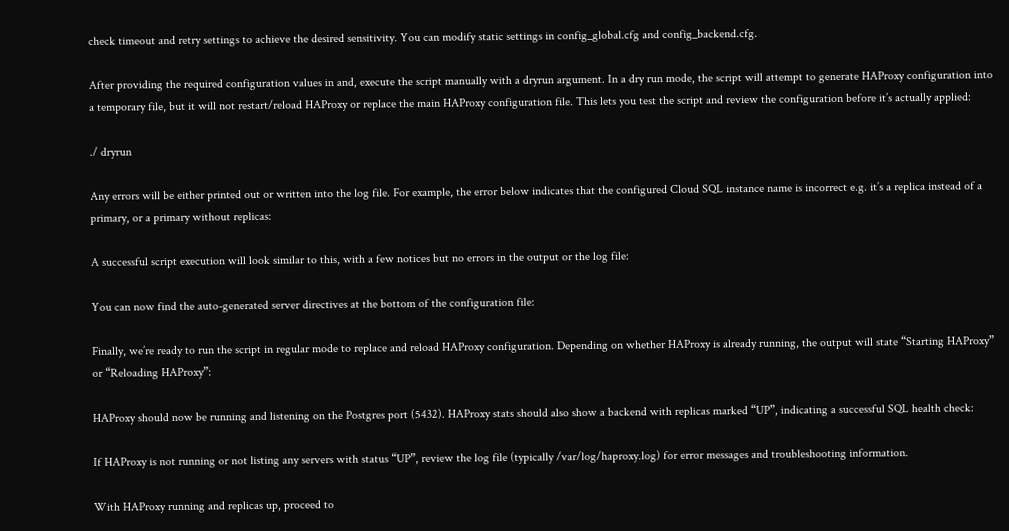check timeout and retry settings to achieve the desired sensitivity. You can modify static settings in config_global.cfg and config_backend.cfg.

After providing the required configuration values in and, execute the script manually with a dryrun argument. In a dry run mode, the script will attempt to generate HAProxy configuration into a temporary file, but it will not restart/reload HAProxy or replace the main HAProxy configuration file. This lets you test the script and review the configuration before it’s actually applied:

./ dryrun

Any errors will be either printed out or written into the log file. For example, the error below indicates that the configured Cloud SQL instance name is incorrect e.g. it’s a replica instead of a primary, or a primary without replicas:

A successful script execution will look similar to this, with a few notices but no errors in the output or the log file:

You can now find the auto-generated server directives at the bottom of the configuration file:

Finally, we’re ready to run the script in regular mode to replace and reload HAProxy configuration. Depending on whether HAProxy is already running, the output will state “Starting HAProxy” or “Reloading HAProxy”:

HAProxy should now be running and listening on the Postgres port (5432). HAProxy stats should also show a backend with replicas marked “UP”, indicating a successful SQL health check:

If HAProxy is not running or not listing any servers with status “UP”, review the log file (typically /var/log/haproxy.log) for error messages and troubleshooting information.

With HAProxy running and replicas up, proceed to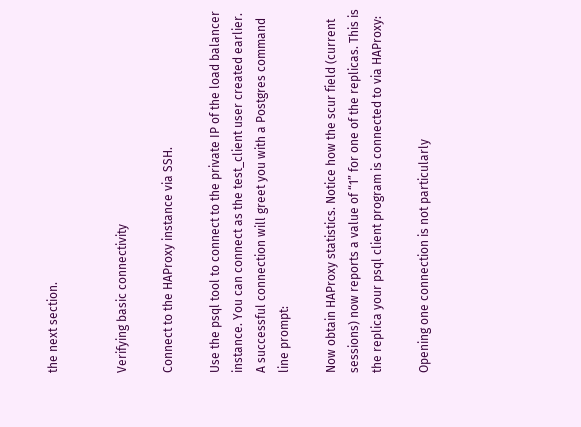the next section.


Verifying basic connectivity

Connect to the HAProxy instance via SSH.

Use the psql tool to connect to the private IP of the load balancer instance. You can connect as the test_client user created earlier. A successful connection will greet you with a Postgres command line prompt:

Now obtain HAProxy statistics. Notice how the scur field (current sessions) now reports a value of “1” for one of the replicas. This is the replica your psql client program is connected to via HAProxy:

Opening one connection is not particularly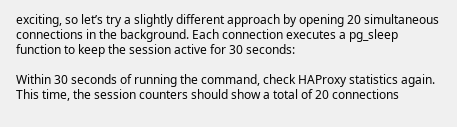exciting, so let’s try a slightly different approach by opening 20 simultaneous connections in the background. Each connection executes a pg_sleep function to keep the session active for 30 seconds:

Within 30 seconds of running the command, check HAProxy statistics again. This time, the session counters should show a total of 20 connections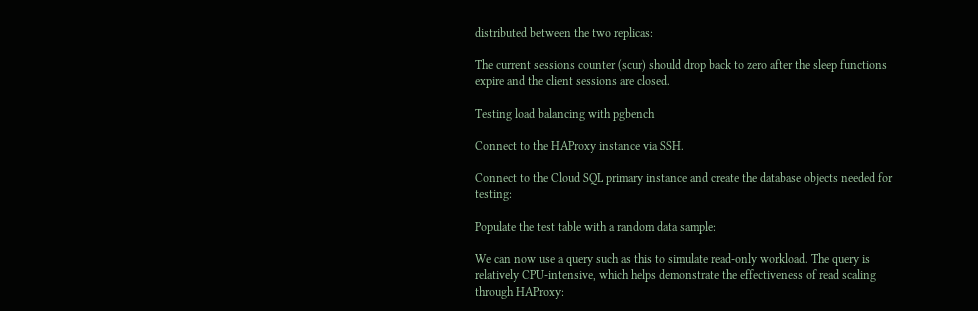distributed between the two replicas:

The current sessions counter (scur) should drop back to zero after the sleep functions expire and the client sessions are closed.

Testing load balancing with pgbench

Connect to the HAProxy instance via SSH.

Connect to the Cloud SQL primary instance and create the database objects needed for testing:

Populate the test table with a random data sample:

We can now use a query such as this to simulate read-only workload. The query is relatively CPU-intensive, which helps demonstrate the effectiveness of read scaling through HAProxy: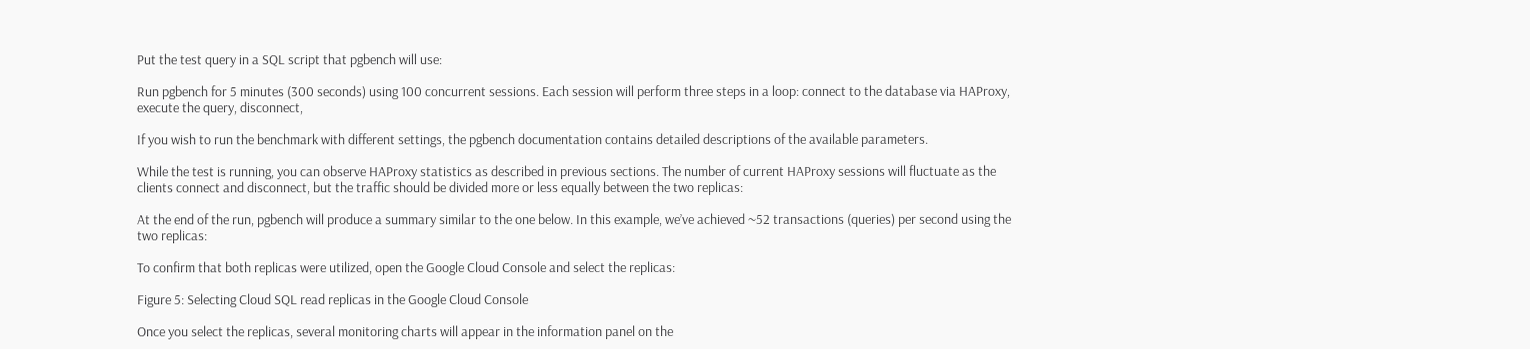Put the test query in a SQL script that pgbench will use:

Run pgbench for 5 minutes (300 seconds) using 100 concurrent sessions. Each session will perform three steps in a loop: connect to the database via HAProxy, execute the query, disconnect,

If you wish to run the benchmark with different settings, the pgbench documentation contains detailed descriptions of the available parameters.

While the test is running, you can observe HAProxy statistics as described in previous sections. The number of current HAProxy sessions will fluctuate as the clients connect and disconnect, but the traffic should be divided more or less equally between the two replicas:

At the end of the run, pgbench will produce a summary similar to the one below. In this example, we’ve achieved ~52 transactions (queries) per second using the two replicas:

To confirm that both replicas were utilized, open the Google Cloud Console and select the replicas:

Figure 5: Selecting Cloud SQL read replicas in the Google Cloud Console

Once you select the replicas, several monitoring charts will appear in the information panel on the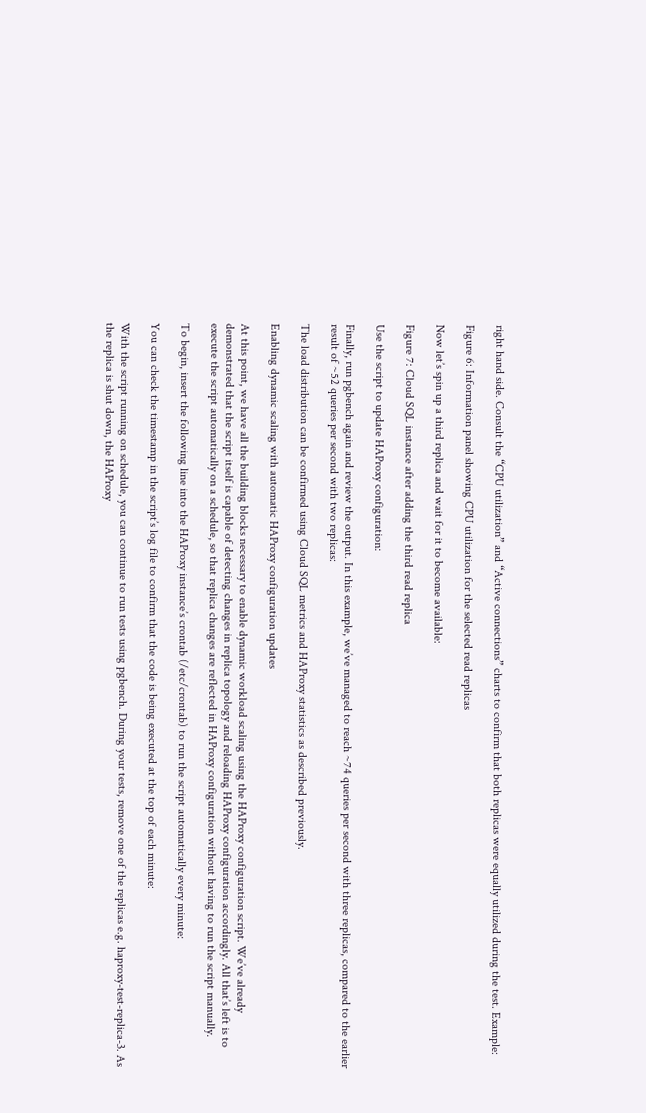right hand side. Consult the “CPU utilization” and “Active connections” charts to confirm that both replicas were equally utilized during the test. Example:

Figure 6: Information panel showing CPU utilization for the selected read replicas

Now let’s spin up a third replica and wait for it to become available:

Figure 7: Cloud SQL instance after adding the third read replica

Use the script to update HAProxy configuration:

Finally, run pgbench again and review the output. In this example, we’ve managed to reach ~74 queries per second with three replicas, compared to the earlier result of ~52 queries per second with two replicas:

The load distribution can be confirmed using Cloud SQL metrics and HAProxy statistics as described previously.

Enabling dynamic scaling with automatic HAProxy configuration updates

At this point, we have all the building blocks necessary to enable dynamic workload scaling using the HAProxy configuration script. We’ve already demonstrated that the script itself is capable of detecting changes in replica topology and reloading HAProxy configuration accordingly. All that’s left is to execute the script automatically on a schedule, so that replica changes are reflected in HAProxy configuration without having to run the script manually.

To begin, insert the following line into the HAProxy instance’s crontab (/etc/crontab) to run the script automatically every minute:

You can check the timestamp in the script’s log file to confirm that the code is being executed at the top of each minute:

With the script running on schedule, you can continue to run tests using pgbench. During your tests, remove one of the replicas e.g. haproxy-test-replica-3. As the replica is shut down, the HAProxy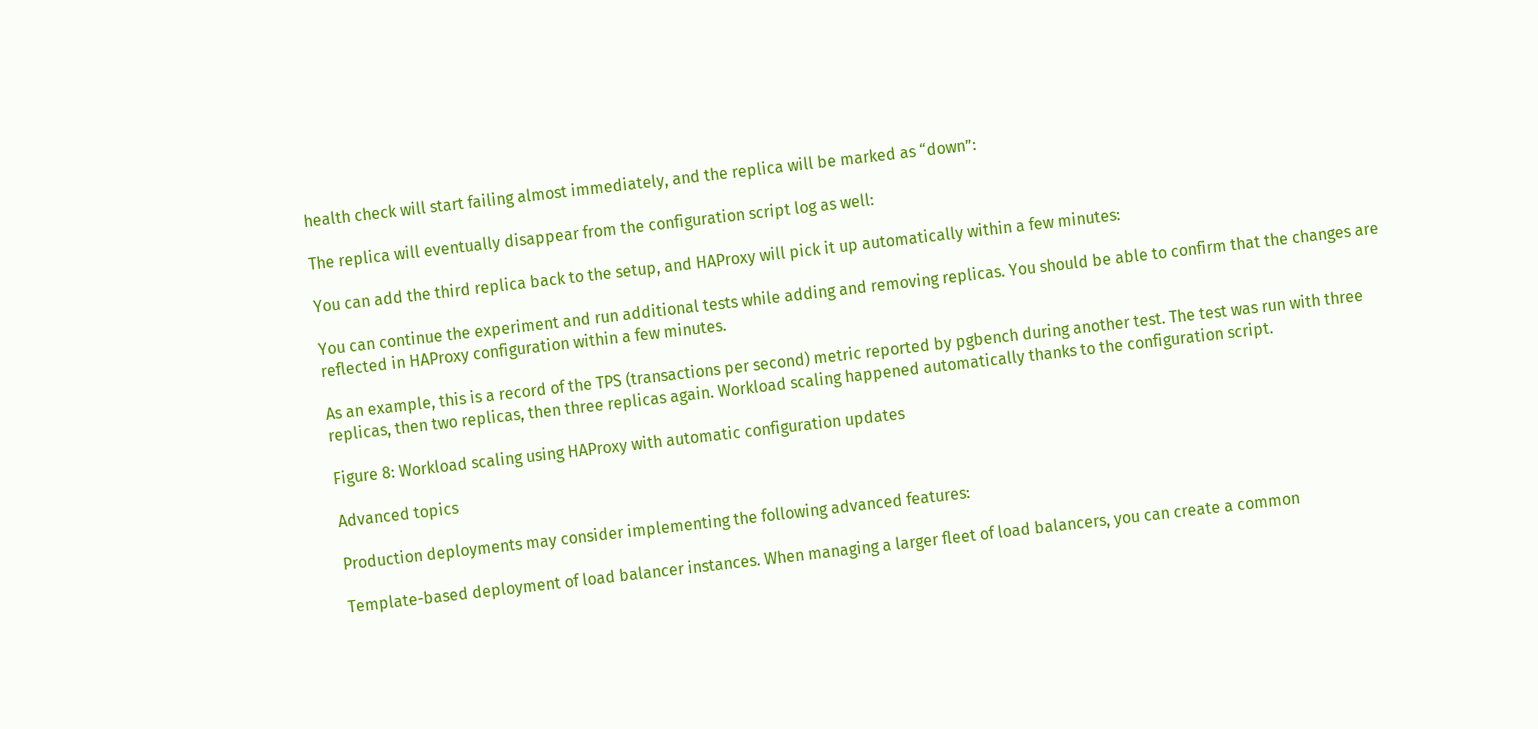health check will start failing almost immediately, and the replica will be marked as “down”:

The replica will eventually disappear from the configuration script log as well:

You can add the third replica back to the setup, and HAProxy will pick it up automatically within a few minutes:

You can continue the experiment and run additional tests while adding and removing replicas. You should be able to confirm that the changes are reflected in HAProxy configuration within a few minutes.

As an example, this is a record of the TPS (transactions per second) metric reported by pgbench during another test. The test was run with three replicas, then two replicas, then three replicas again. Workload scaling happened automatically thanks to the configuration script.

Figure 8: Workload scaling using HAProxy with automatic configuration updates

Advanced topics

Production deployments may consider implementing the following advanced features:

Template-based deployment of load balancer instances. When managing a larger fleet of load balancers, you can create a common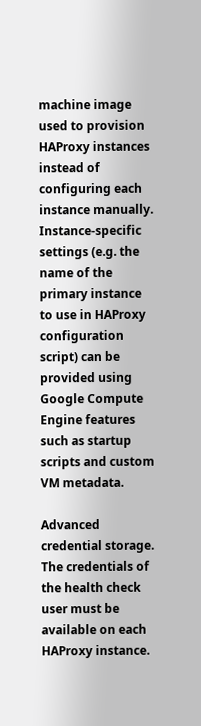machine image used to provision HAProxy instances instead of configuring each instance manually. Instance-specific settings (e.g. the name of the primary instance to use in HAProxy configuration script) can be provided using Google Compute Engine features such as startup scripts and custom VM metadata.

Advanced credential storage. The credentials of the health check user must be available on each HAProxy instance.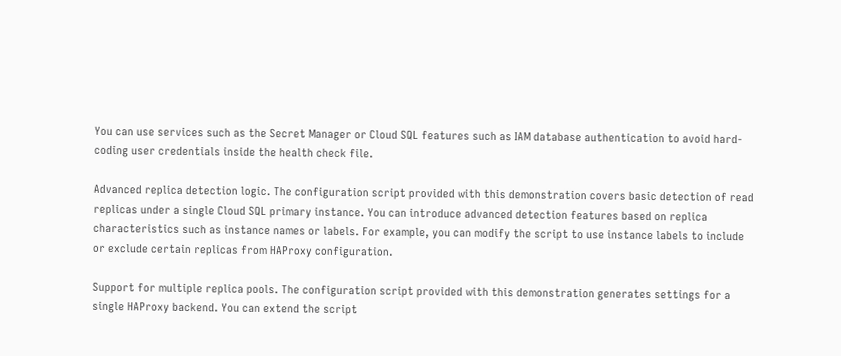You can use services such as the Secret Manager or Cloud SQL features such as IAM database authentication to avoid hard-coding user credentials inside the health check file.

Advanced replica detection logic. The configuration script provided with this demonstration covers basic detection of read replicas under a single Cloud SQL primary instance. You can introduce advanced detection features based on replica characteristics such as instance names or labels. For example, you can modify the script to use instance labels to include or exclude certain replicas from HAProxy configuration.

Support for multiple replica pools. The configuration script provided with this demonstration generates settings for a single HAProxy backend. You can extend the script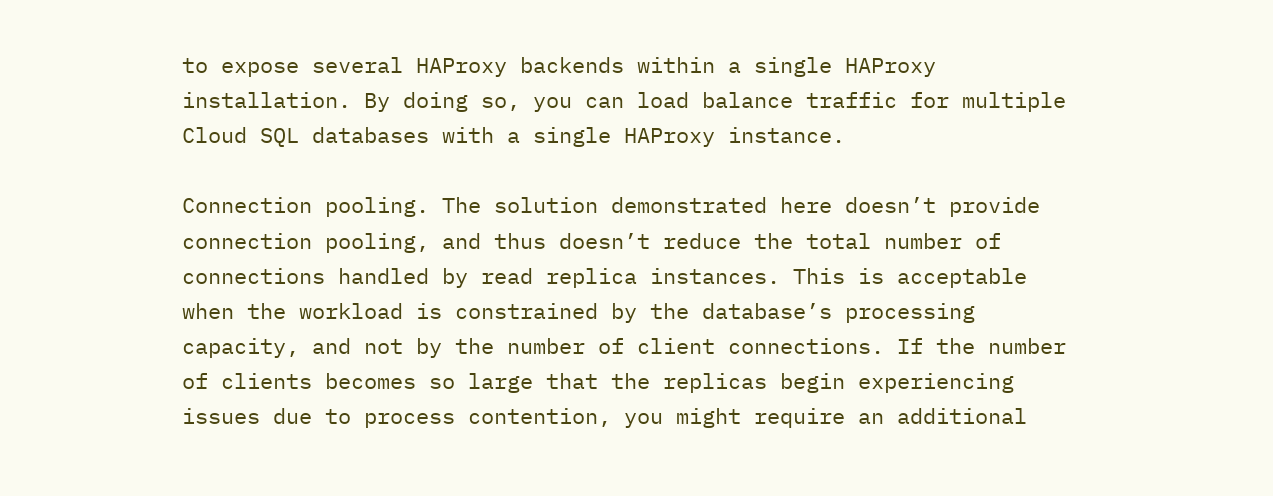to expose several HAProxy backends within a single HAProxy installation. By doing so, you can load balance traffic for multiple Cloud SQL databases with a single HAProxy instance.

Connection pooling. The solution demonstrated here doesn’t provide connection pooling, and thus doesn’t reduce the total number of connections handled by read replica instances. This is acceptable when the workload is constrained by the database’s processing capacity, and not by the number of client connections. If the number of clients becomes so large that the replicas begin experiencing issues due to process contention, you might require an additional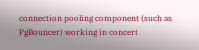connection pooling component (such as PgBouncer) working in concert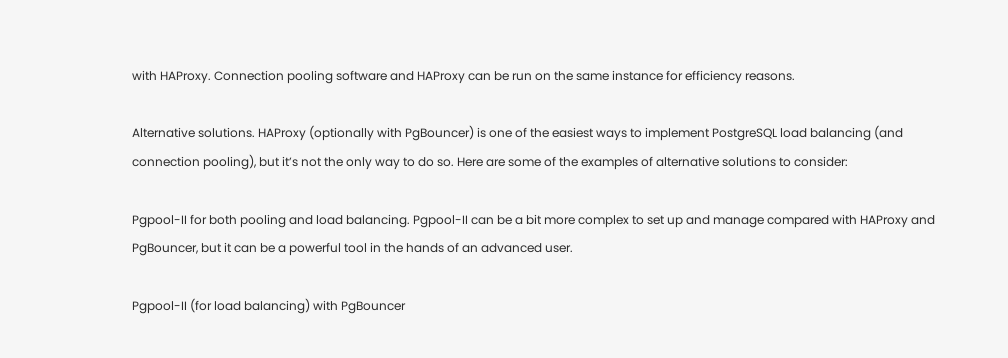with HAProxy. Connection pooling software and HAProxy can be run on the same instance for efficiency reasons.

Alternative solutions. HAProxy (optionally with PgBouncer) is one of the easiest ways to implement PostgreSQL load balancing (and connection pooling), but it’s not the only way to do so. Here are some of the examples of alternative solutions to consider:

Pgpool-II for both pooling and load balancing. Pgpool-II can be a bit more complex to set up and manage compared with HAProxy and PgBouncer, but it can be a powerful tool in the hands of an advanced user.

Pgpool-II (for load balancing) with PgBouncer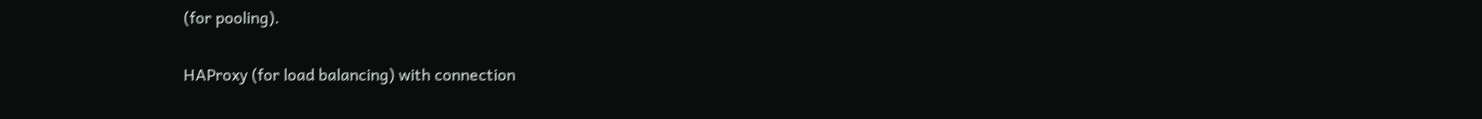(for pooling).

HAProxy (for load balancing) with connection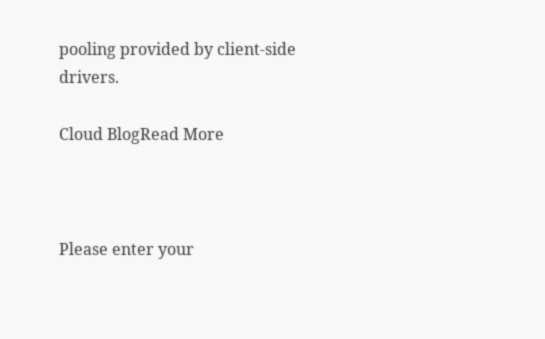pooling provided by client-side drivers.

Cloud BlogRead More



Please enter your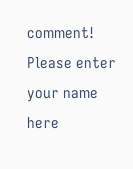comment!
Please enter your name here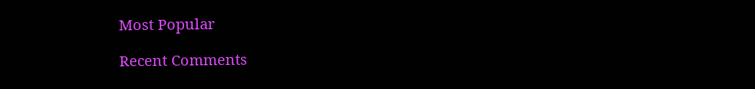Most Popular

Recent Comments